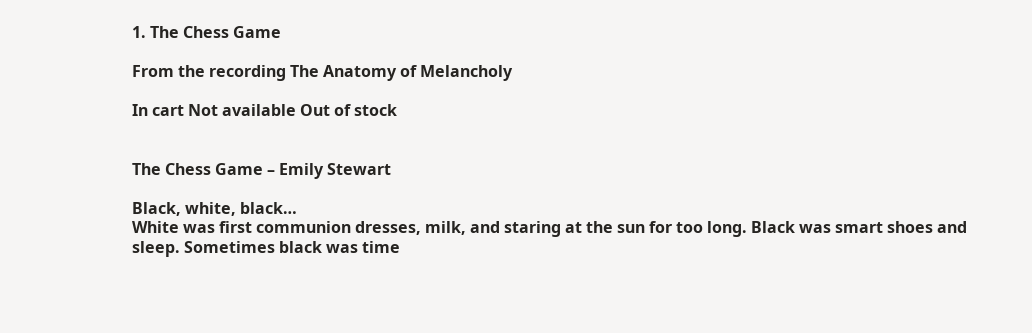1. The Chess Game

From the recording The Anatomy of Melancholy

In cart Not available Out of stock


The Chess Game – Emily Stewart

Black, white, black…
White was first communion dresses, milk, and staring at the sun for too long. Black was smart shoes and sleep. Sometimes black was time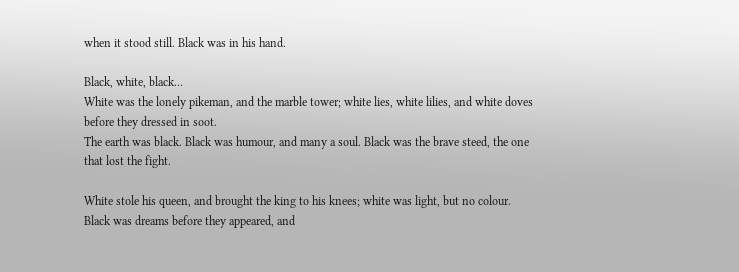when it stood still. Black was in his hand.

Black, white, black…
White was the lonely pikeman, and the marble tower; white lies, white lilies, and white doves before they dressed in soot.
The earth was black. Black was humour, and many a soul. Black was the brave steed, the one that lost the fight.

White stole his queen, and brought the king to his knees; white was light, but no colour.
Black was dreams before they appeared, and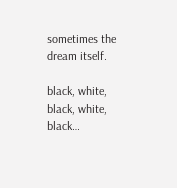sometimes the dream itself.

black, white, black, white, black…